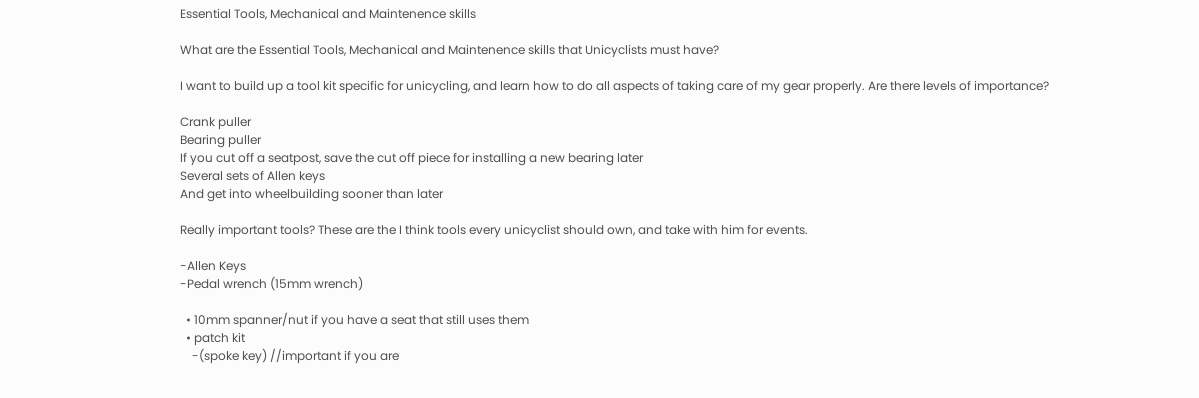Essential Tools, Mechanical and Maintenence skills

What are the Essential Tools, Mechanical and Maintenence skills that Unicyclists must have?

I want to build up a tool kit specific for unicycling, and learn how to do all aspects of taking care of my gear properly. Are there levels of importance?

Crank puller
Bearing puller
If you cut off a seatpost, save the cut off piece for installing a new bearing later
Several sets of Allen keys
And get into wheelbuilding sooner than later

Really important tools? These are the I think tools every unicyclist should own, and take with him for events.

-Allen Keys
-Pedal wrench (15mm wrench)

  • 10mm spanner/nut if you have a seat that still uses them
  • patch kit
    -(spoke key) //important if you are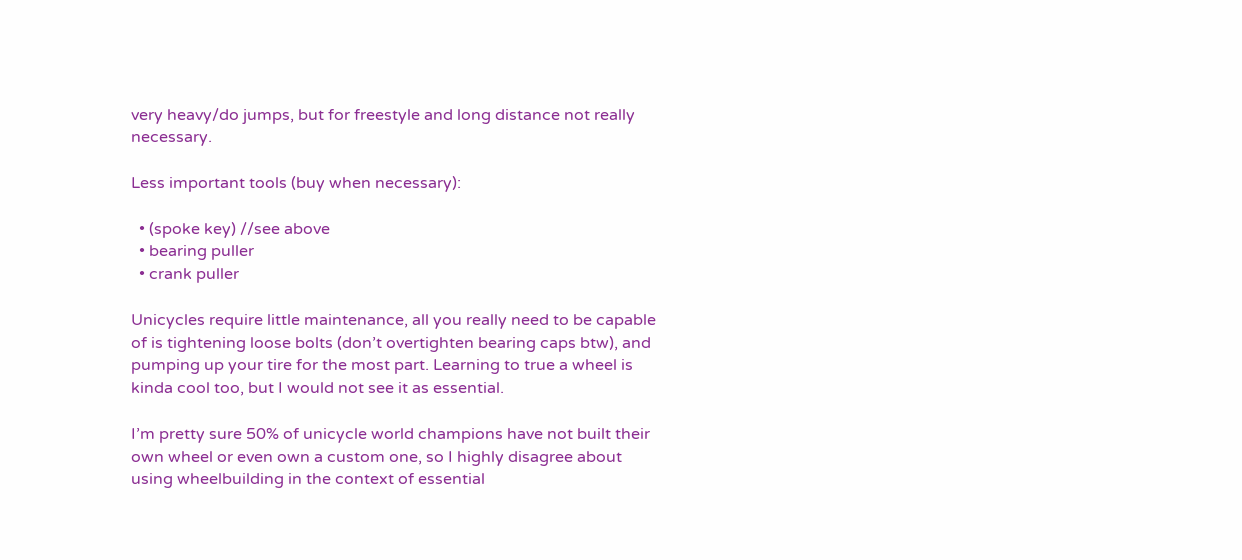very heavy/do jumps, but for freestyle and long distance not really necessary.

Less important tools (buy when necessary):

  • (spoke key) //see above
  • bearing puller
  • crank puller

Unicycles require little maintenance, all you really need to be capable of is tightening loose bolts (don’t overtighten bearing caps btw), and pumping up your tire for the most part. Learning to true a wheel is kinda cool too, but I would not see it as essential.

I’m pretty sure 50% of unicycle world champions have not built their own wheel or even own a custom one, so I highly disagree about using wheelbuilding in the context of essential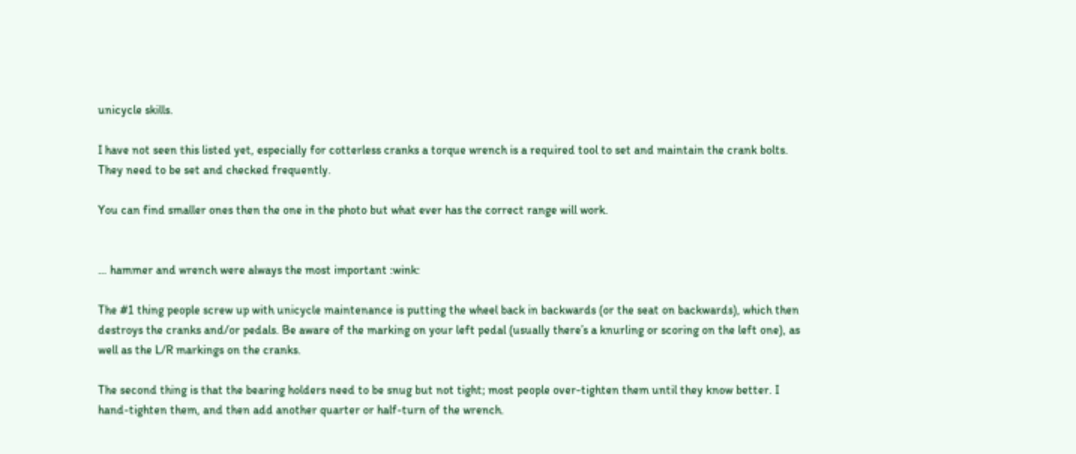unicycle skills.

I have not seen this listed yet, especially for cotterless cranks a torque wrench is a required tool to set and maintain the crank bolts. They need to be set and checked frequently.

You can find smaller ones then the one in the photo but what ever has the correct range will work.


… hammer and wrench were always the most important :wink:

The #1 thing people screw up with unicycle maintenance is putting the wheel back in backwards (or the seat on backwards), which then destroys the cranks and/or pedals. Be aware of the marking on your left pedal (usually there’s a knurling or scoring on the left one), as well as the L/R markings on the cranks.

The second thing is that the bearing holders need to be snug but not tight; most people over-tighten them until they know better. I hand-tighten them, and then add another quarter or half-turn of the wrench.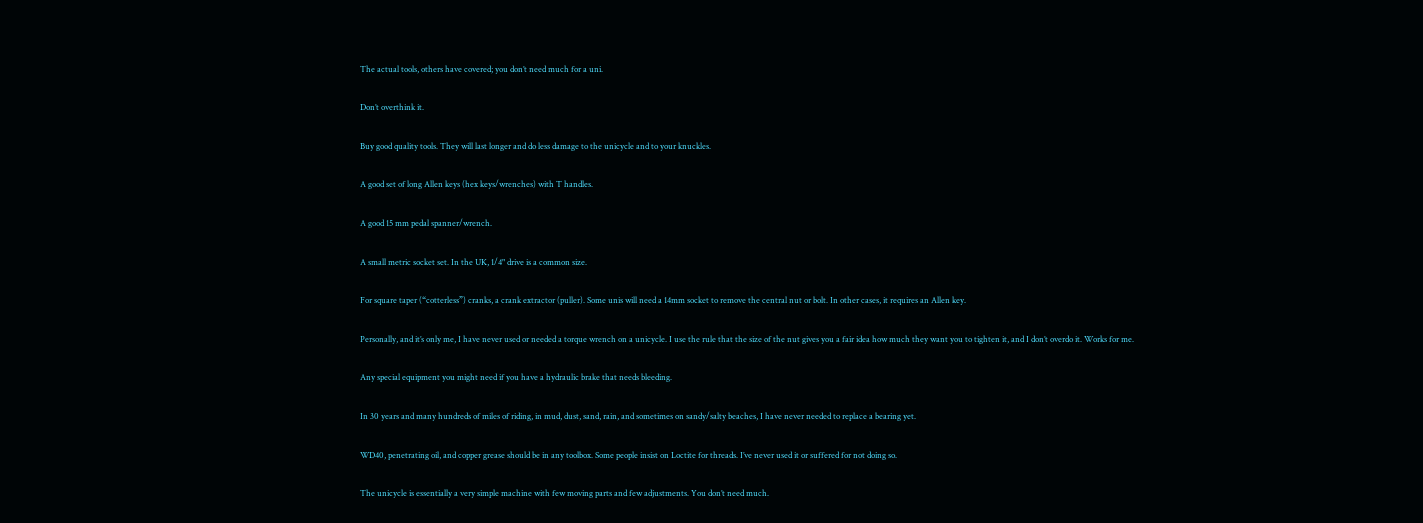The actual tools, others have covered; you don’t need much for a uni.

Don’t overthink it.

Buy good quality tools. They will last longer and do less damage to the unicycle and to your knuckles.

A good set of long Allen keys (hex keys/wrenches) with T handles.

A good 15 mm pedal spanner/wrench.

A small metric socket set. In the UK, 1/4" drive is a common size.

For square taper (“cotterless”) cranks, a crank extractor (puller). Some unis will need a 14mm socket to remove the central nut or bolt. In other cases, it requires an Allen key.

Personally, and it’s only me, I have never used or needed a torque wrench on a unicycle. I use the rule that the size of the nut gives you a fair idea how much they want you to tighten it, and I don’t overdo it. Works for me.

Any special equipment you might need if you have a hydraulic brake that needs bleeding.

In 30 years and many hundreds of miles of riding, in mud, dust, sand, rain, and sometimes on sandy/salty beaches, I have never needed to replace a bearing yet.

WD40, penetrating oil, and copper grease should be in any toolbox. Some people insist on Loctite for threads. I’ve never used it or suffered for not doing so.

The unicycle is essentially a very simple machine with few moving parts and few adjustments. You don’t need much.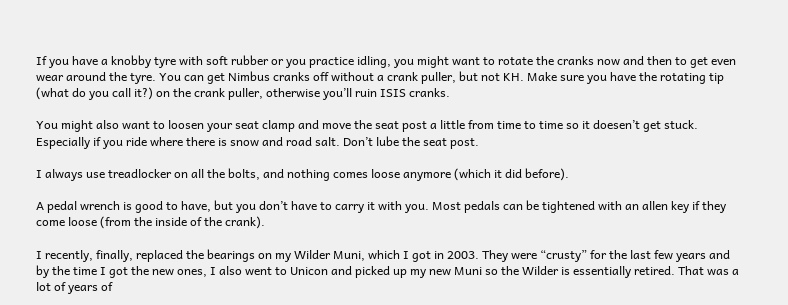If you have a knobby tyre with soft rubber or you practice idling, you might want to rotate the cranks now and then to get even wear around the tyre. You can get Nimbus cranks off without a crank puller, but not KH. Make sure you have the rotating tip (what do you call it?) on the crank puller, otherwise you’ll ruin ISIS cranks.

You might also want to loosen your seat clamp and move the seat post a little from time to time so it doesen’t get stuck. Especially if you ride where there is snow and road salt. Don’t lube the seat post.

I always use treadlocker on all the bolts, and nothing comes loose anymore (which it did before).

A pedal wrench is good to have, but you don’t have to carry it with you. Most pedals can be tightened with an allen key if they come loose (from the inside of the crank).

I recently, finally, replaced the bearings on my Wilder Muni, which I got in 2003. They were “crusty” for the last few years and by the time I got the new ones, I also went to Unicon and picked up my new Muni so the Wilder is essentially retired. That was a lot of years of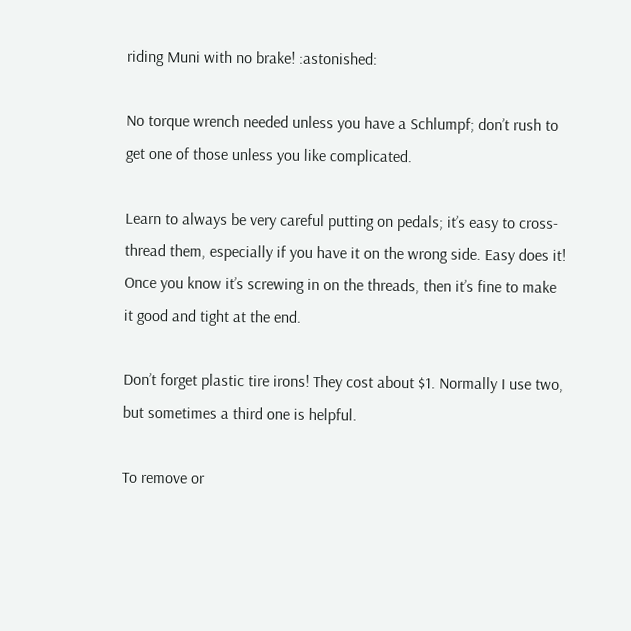riding Muni with no brake! :astonished:

No torque wrench needed unless you have a Schlumpf; don’t rush to get one of those unless you like complicated.

Learn to always be very careful putting on pedals; it’s easy to cross-thread them, especially if you have it on the wrong side. Easy does it! Once you know it’s screwing in on the threads, then it’s fine to make it good and tight at the end.

Don’t forget plastic tire irons! They cost about $1. Normally I use two, but sometimes a third one is helpful.

To remove or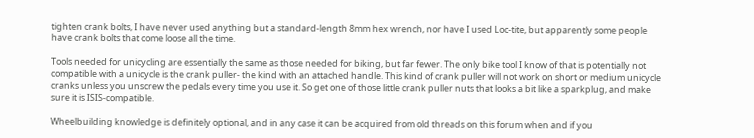tighten crank bolts, I have never used anything but a standard-length 8mm hex wrench, nor have I used Loc-tite, but apparently some people have crank bolts that come loose all the time.

Tools needed for unicycling are essentially the same as those needed for biking, but far fewer. The only bike tool I know of that is potentially not compatible with a unicycle is the crank puller- the kind with an attached handle. This kind of crank puller will not work on short or medium unicycle cranks unless you unscrew the pedals every time you use it. So get one of those little crank puller nuts that looks a bit like a sparkplug, and make sure it is ISIS-compatible.

Wheelbuilding knowledge is definitely optional, and in any case it can be acquired from old threads on this forum when and if you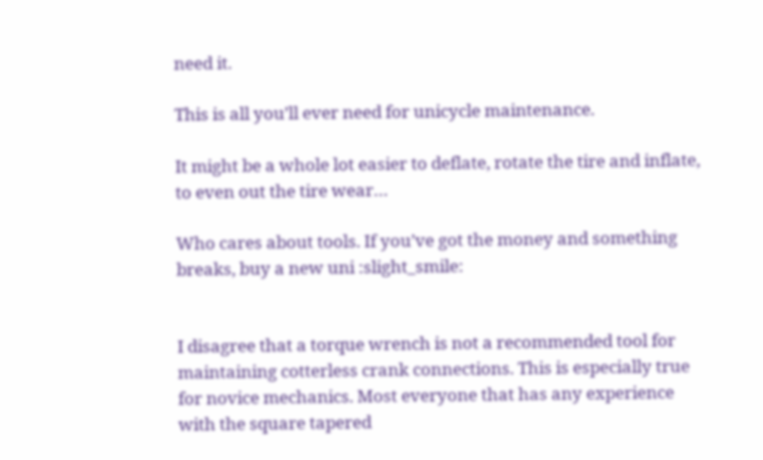need it.

This is all you’ll ever need for unicycle maintenance.

It might be a whole lot easier to deflate, rotate the tire and inflate, to even out the tire wear…

Who cares about tools. If you’ve got the money and something breaks, buy a new uni :slight_smile:


I disagree that a torque wrench is not a recommended tool for maintaining cotterless crank connections. This is especially true for novice mechanics. Most everyone that has any experience with the square tapered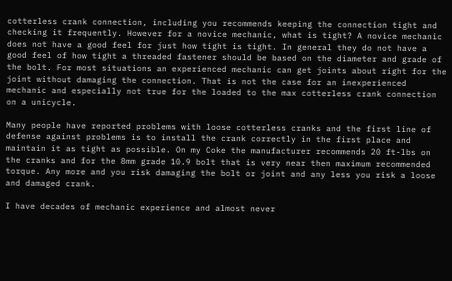cotterless crank connection, including you recommends keeping the connection tight and checking it frequently. However for a novice mechanic, what is tight? A novice mechanic does not have a good feel for just how tight is tight. In general they do not have a good feel of how tight a threaded fastener should be based on the diameter and grade of the bolt. For most situations an experienced mechanic can get joints about right for the joint without damaging the connection. That is not the case for an inexperienced mechanic and especially not true for the loaded to the max cotterless crank connection on a unicycle.

Many people have reported problems with loose cotterless cranks and the first line of defense against problems is to install the crank correctly in the first place and maintain it as tight as possible. On my Coke the manufacturer recommends 20 ft-lbs on the cranks and for the 8mm grade 10.9 bolt that is very near then maximum recommended torque. Any more and you risk damaging the bolt or joint and any less you risk a loose and damaged crank.

I have decades of mechanic experience and almost never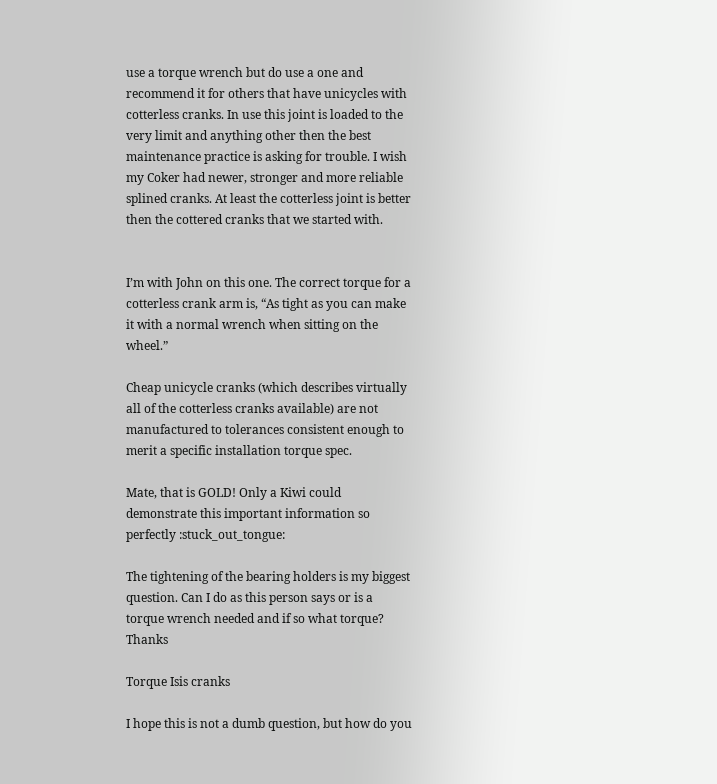use a torque wrench but do use a one and recommend it for others that have unicycles with cotterless cranks. In use this joint is loaded to the very limit and anything other then the best maintenance practice is asking for trouble. I wish my Coker had newer, stronger and more reliable splined cranks. At least the cotterless joint is better then the cottered cranks that we started with.


I’m with John on this one. The correct torque for a cotterless crank arm is, “As tight as you can make it with a normal wrench when sitting on the wheel.”

Cheap unicycle cranks (which describes virtually all of the cotterless cranks available) are not manufactured to tolerances consistent enough to merit a specific installation torque spec.

Mate, that is GOLD! Only a Kiwi could demonstrate this important information so perfectly :stuck_out_tongue:

The tightening of the bearing holders is my biggest question. Can I do as this person says or is a torque wrench needed and if so what torque? Thanks

Torque Isis cranks

I hope this is not a dumb question, but how do you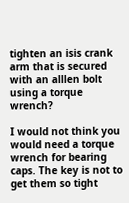tighten an isis crank arm that is secured with an alllen bolt using a torque wrench?

I would not think you would need a torque wrench for bearing caps. The key is not to get them so tight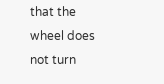that the wheel does not turn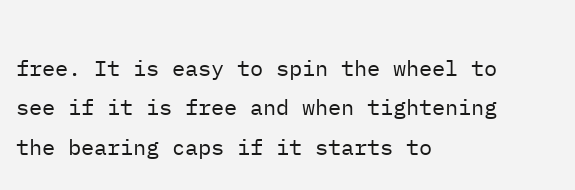free. It is easy to spin the wheel to see if it is free and when tightening the bearing caps if it starts to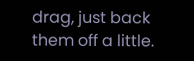drag, just back them off a little.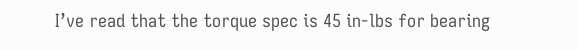I’ve read that the torque spec is 45 in-lbs for bearing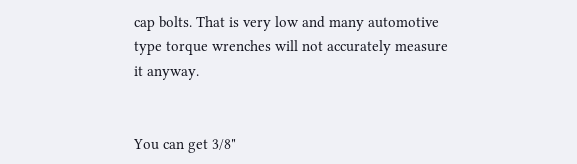cap bolts. That is very low and many automotive type torque wrenches will not accurately measure it anyway.


You can get 3/8"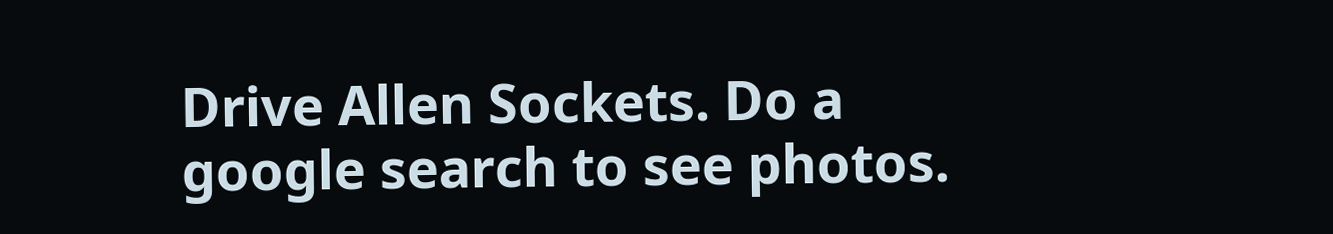Drive Allen Sockets. Do a google search to see photos.